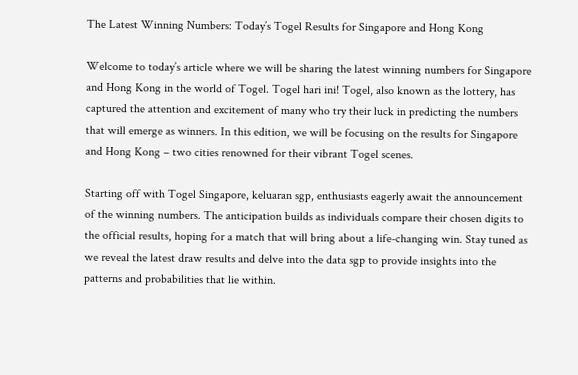The Latest Winning Numbers: Today’s Togel Results for Singapore and Hong Kong

Welcome to today’s article where we will be sharing the latest winning numbers for Singapore and Hong Kong in the world of Togel. Togel hari ini! Togel, also known as the lottery, has captured the attention and excitement of many who try their luck in predicting the numbers that will emerge as winners. In this edition, we will be focusing on the results for Singapore and Hong Kong – two cities renowned for their vibrant Togel scenes.

Starting off with Togel Singapore, keluaran sgp, enthusiasts eagerly await the announcement of the winning numbers. The anticipation builds as individuals compare their chosen digits to the official results, hoping for a match that will bring about a life-changing win. Stay tuned as we reveal the latest draw results and delve into the data sgp to provide insights into the patterns and probabilities that lie within.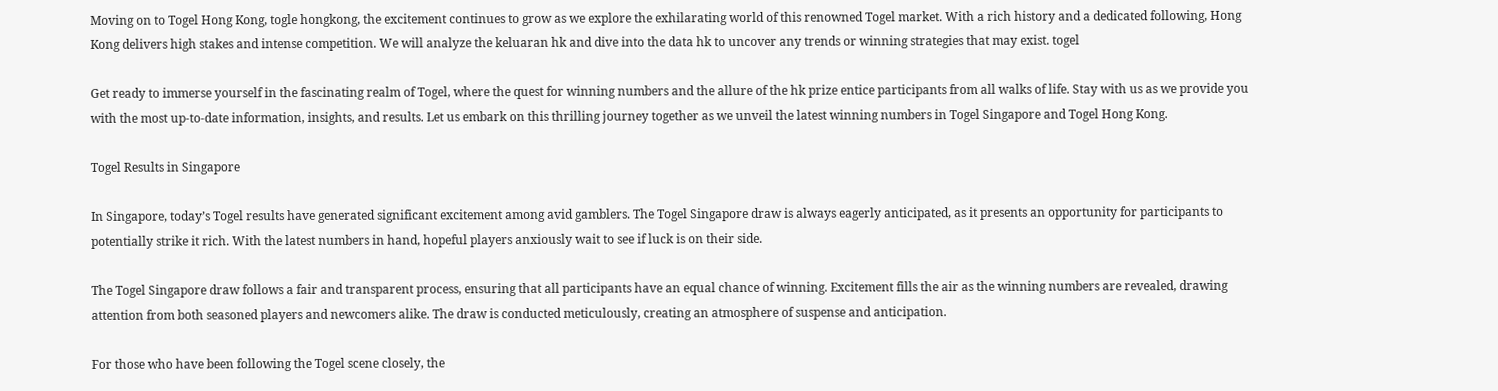Moving on to Togel Hong Kong, togle hongkong, the excitement continues to grow as we explore the exhilarating world of this renowned Togel market. With a rich history and a dedicated following, Hong Kong delivers high stakes and intense competition. We will analyze the keluaran hk and dive into the data hk to uncover any trends or winning strategies that may exist. togel

Get ready to immerse yourself in the fascinating realm of Togel, where the quest for winning numbers and the allure of the hk prize entice participants from all walks of life. Stay with us as we provide you with the most up-to-date information, insights, and results. Let us embark on this thrilling journey together as we unveil the latest winning numbers in Togel Singapore and Togel Hong Kong.

Togel Results in Singapore

In Singapore, today’s Togel results have generated significant excitement among avid gamblers. The Togel Singapore draw is always eagerly anticipated, as it presents an opportunity for participants to potentially strike it rich. With the latest numbers in hand, hopeful players anxiously wait to see if luck is on their side.

The Togel Singapore draw follows a fair and transparent process, ensuring that all participants have an equal chance of winning. Excitement fills the air as the winning numbers are revealed, drawing attention from both seasoned players and newcomers alike. The draw is conducted meticulously, creating an atmosphere of suspense and anticipation.

For those who have been following the Togel scene closely, the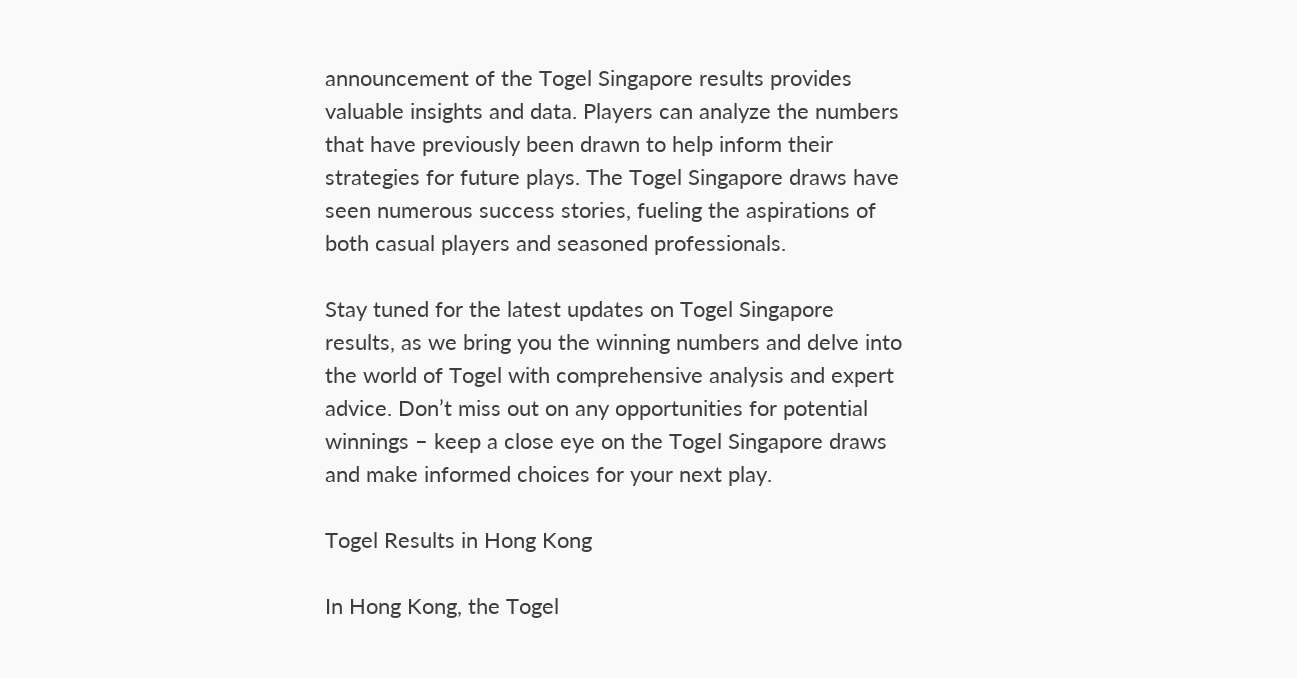announcement of the Togel Singapore results provides valuable insights and data. Players can analyze the numbers that have previously been drawn to help inform their strategies for future plays. The Togel Singapore draws have seen numerous success stories, fueling the aspirations of both casual players and seasoned professionals.

Stay tuned for the latest updates on Togel Singapore results, as we bring you the winning numbers and delve into the world of Togel with comprehensive analysis and expert advice. Don’t miss out on any opportunities for potential winnings – keep a close eye on the Togel Singapore draws and make informed choices for your next play.

Togel Results in Hong Kong

In Hong Kong, the Togel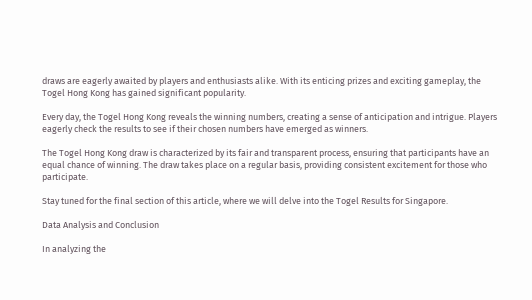draws are eagerly awaited by players and enthusiasts alike. With its enticing prizes and exciting gameplay, the Togel Hong Kong has gained significant popularity.

Every day, the Togel Hong Kong reveals the winning numbers, creating a sense of anticipation and intrigue. Players eagerly check the results to see if their chosen numbers have emerged as winners.

The Togel Hong Kong draw is characterized by its fair and transparent process, ensuring that participants have an equal chance of winning. The draw takes place on a regular basis, providing consistent excitement for those who participate.

Stay tuned for the final section of this article, where we will delve into the Togel Results for Singapore.

Data Analysis and Conclusion

In analyzing the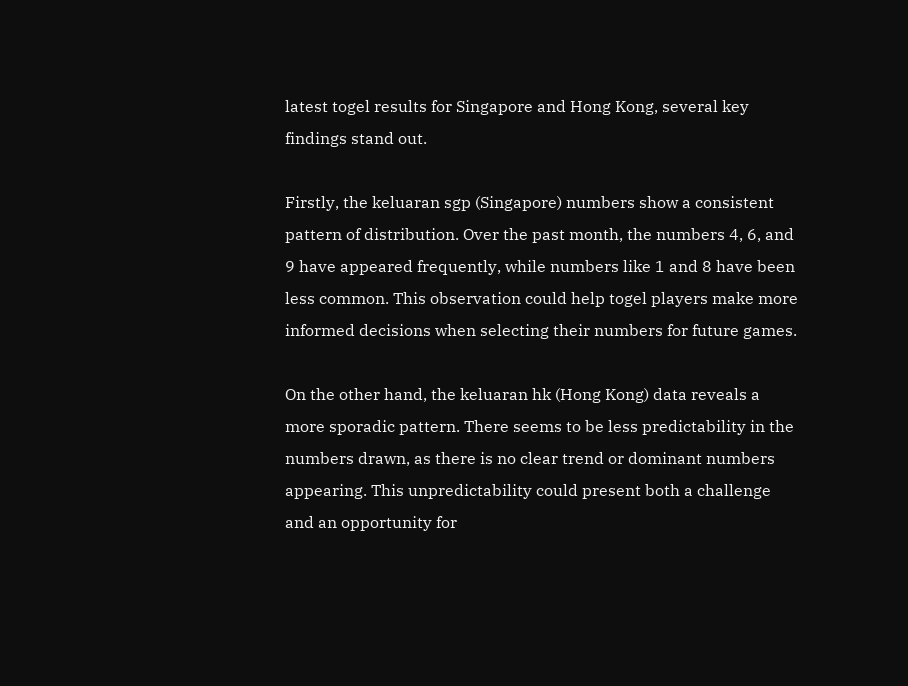latest togel results for Singapore and Hong Kong, several key findings stand out.

Firstly, the keluaran sgp (Singapore) numbers show a consistent pattern of distribution. Over the past month, the numbers 4, 6, and 9 have appeared frequently, while numbers like 1 and 8 have been less common. This observation could help togel players make more informed decisions when selecting their numbers for future games.

On the other hand, the keluaran hk (Hong Kong) data reveals a more sporadic pattern. There seems to be less predictability in the numbers drawn, as there is no clear trend or dominant numbers appearing. This unpredictability could present both a challenge and an opportunity for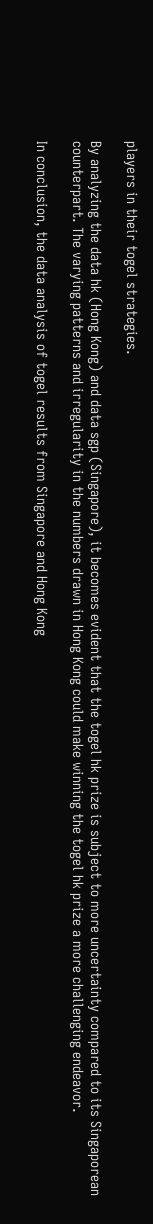players in their togel strategies.

By analyzing the data hk (Hong Kong) and data sgp (Singapore), it becomes evident that the togel hk prize is subject to more uncertainty compared to its Singaporean counterpart. The varying patterns and irregularity in the numbers drawn in Hong Kong could make winning the togel hk prize a more challenging endeavor.

In conclusion, the data analysis of togel results from Singapore and Hong Kong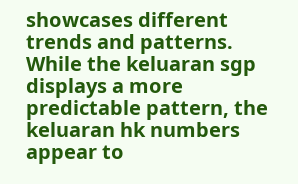showcases different trends and patterns. While the keluaran sgp displays a more predictable pattern, the keluaran hk numbers appear to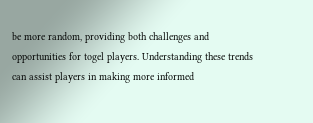be more random, providing both challenges and opportunities for togel players. Understanding these trends can assist players in making more informed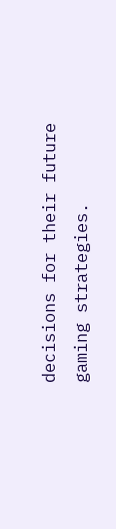decisions for their future gaming strategies.